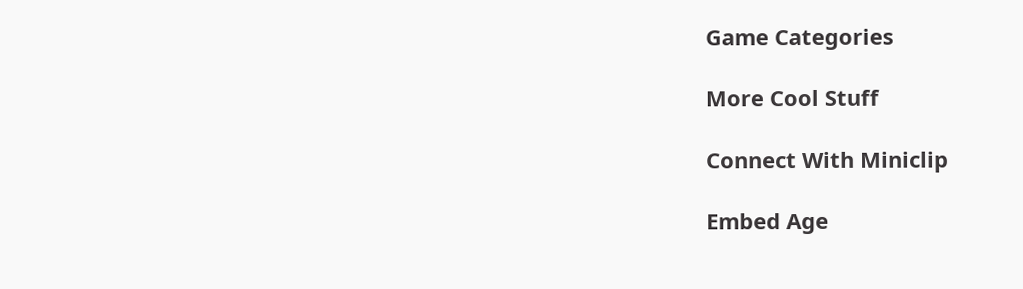Game Categories

More Cool Stuff

Connect With Miniclip

Embed Age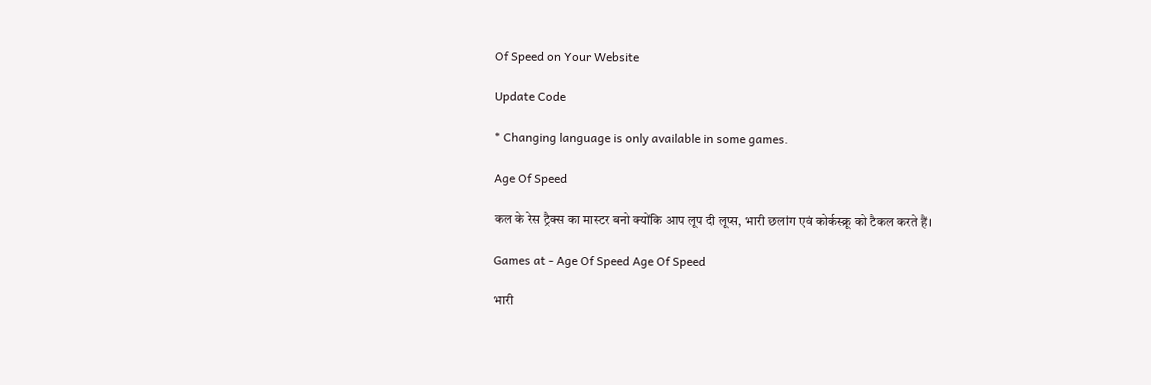Of Speed on Your Website

Update Code

* Changing language is only available in some games.

Age Of Speed

कल के रेस ट्रैक्स का मास्‍टर बनो क्‍योंकि आप लूप दी लूप्‍स, भारी छलांग एवं कोर्कस्‍क्रू को टैकल करते हैं।

Games at - Age Of Speed Age Of Speed

भारी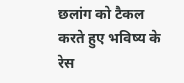छलांग को टैकल करते हुए भविष्‍य के रेस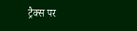ट्रैक्स पर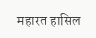महारत हासिल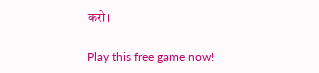करो।

Play this free game now!